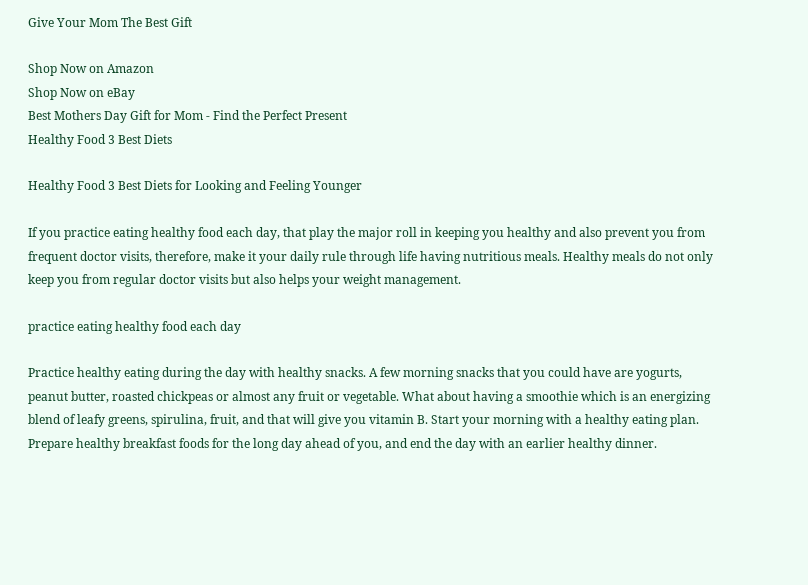Give Your Mom The Best Gift

Shop Now on Amazon
Shop Now on eBay
Best Mothers Day Gift for Mom - Find the Perfect Present
Healthy Food 3 Best Diets

Healthy Food 3 Best Diets for Looking and Feeling Younger

If you practice eating healthy food each day, that play the major roll in keeping you healthy and also prevent you from frequent doctor visits, therefore, make it your daily rule through life having nutritious meals. Healthy meals do not only keep you from regular doctor visits but also helps your weight management.

practice eating healthy food each day

Practice healthy eating during the day with healthy snacks. A few morning snacks that you could have are yogurts, peanut butter, roasted chickpeas or almost any fruit or vegetable. What about having a smoothie which is an energizing blend of leafy greens, spirulina, fruit, and that will give you vitamin B. Start your morning with a healthy eating plan. Prepare healthy breakfast foods for the long day ahead of you, and end the day with an earlier healthy dinner.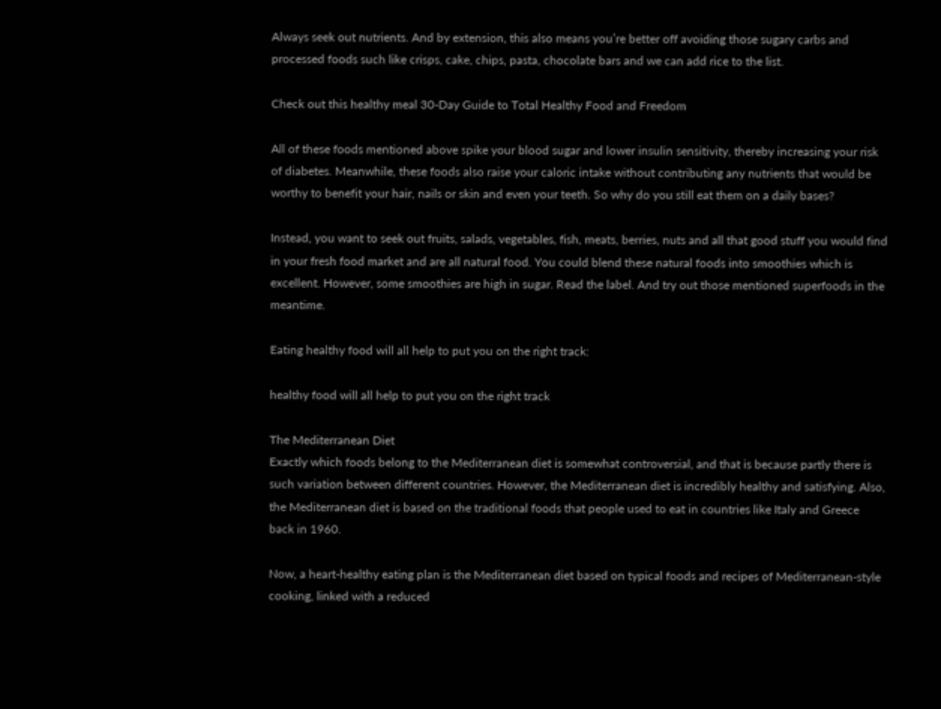Always seek out nutrients. And by extension, this also means you’re better off avoiding those sugary carbs and processed foods such like crisps, cake, chips, pasta, chocolate bars and we can add rice to the list.

Check out this healthy meal 30-Day Guide to Total Healthy Food and Freedom

All of these foods mentioned above spike your blood sugar and lower insulin sensitivity, thereby increasing your risk of diabetes. Meanwhile, these foods also raise your caloric intake without contributing any nutrients that would be worthy to benefit your hair, nails or skin and even your teeth. So why do you still eat them on a daily bases?

Instead, you want to seek out fruits, salads, vegetables, fish, meats, berries, nuts and all that good stuff you would find in your fresh food market and are all natural food. You could blend these natural foods into smoothies which is excellent. However, some smoothies are high in sugar. Read the label. And try out those mentioned superfoods in the meantime.

Eating healthy food will all help to put you on the right track:

healthy food will all help to put you on the right track

The Mediterranean Diet
Exactly which foods belong to the Mediterranean diet is somewhat controversial, and that is because partly there is such variation between different countries. However, the Mediterranean diet is incredibly healthy and satisfying. Also, the Mediterranean diet is based on the traditional foods that people used to eat in countries like Italy and Greece back in 1960.

Now, a heart-healthy eating plan is the Mediterranean diet based on typical foods and recipes of Mediterranean-style cooking, linked with a reduced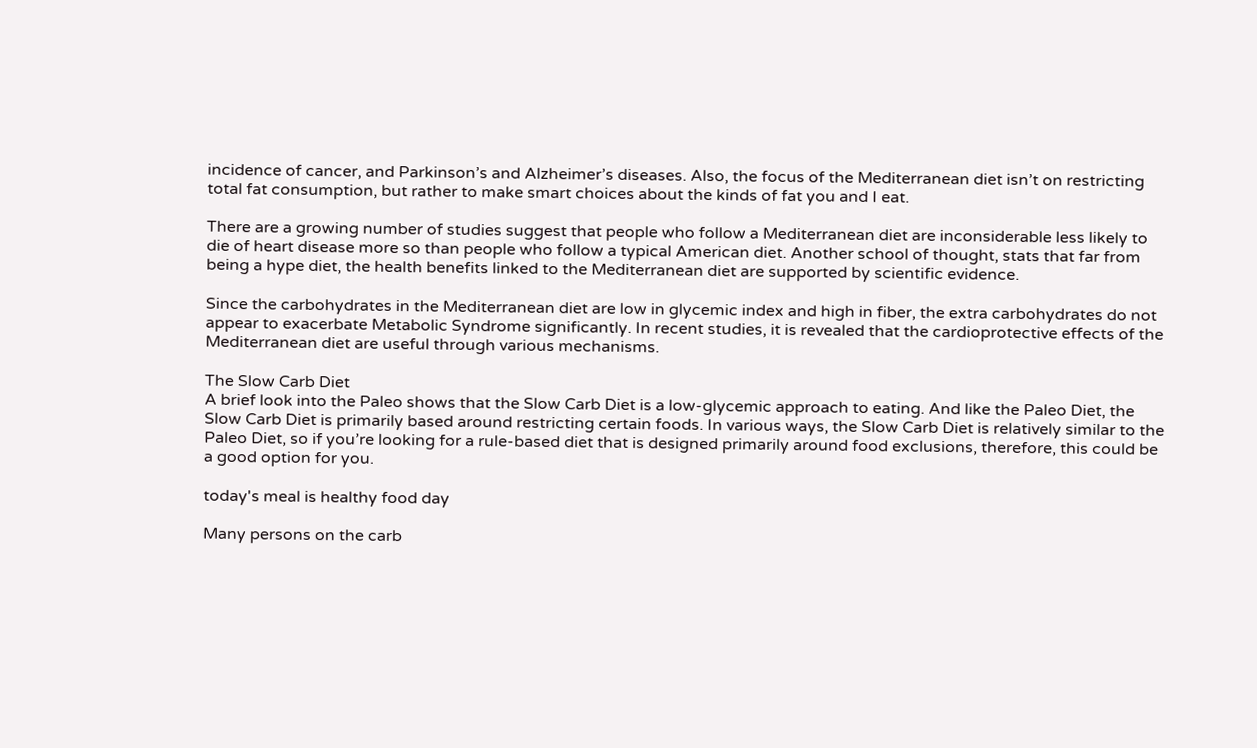incidence of cancer, and Parkinson’s and Alzheimer’s diseases. Also, the focus of the Mediterranean diet isn’t on restricting total fat consumption, but rather to make smart choices about the kinds of fat you and I eat.

There are a growing number of studies suggest that people who follow a Mediterranean diet are inconsiderable less likely to die of heart disease more so than people who follow a typical American diet. Another school of thought, stats that far from being a hype diet, the health benefits linked to the Mediterranean diet are supported by scientific evidence.

Since the carbohydrates in the Mediterranean diet are low in glycemic index and high in fiber, the extra carbohydrates do not appear to exacerbate Metabolic Syndrome significantly. In recent studies, it is revealed that the cardioprotective effects of the Mediterranean diet are useful through various mechanisms.

The Slow Carb Diet
A brief look into the Paleo shows that the Slow Carb Diet is a low-glycemic approach to eating. And like the Paleo Diet, the Slow Carb Diet is primarily based around restricting certain foods. In various ways, the Slow Carb Diet is relatively similar to the Paleo Diet, so if you’re looking for a rule-based diet that is designed primarily around food exclusions, therefore, this could be a good option for you.

today's meal is healthy food day

Many persons on the carb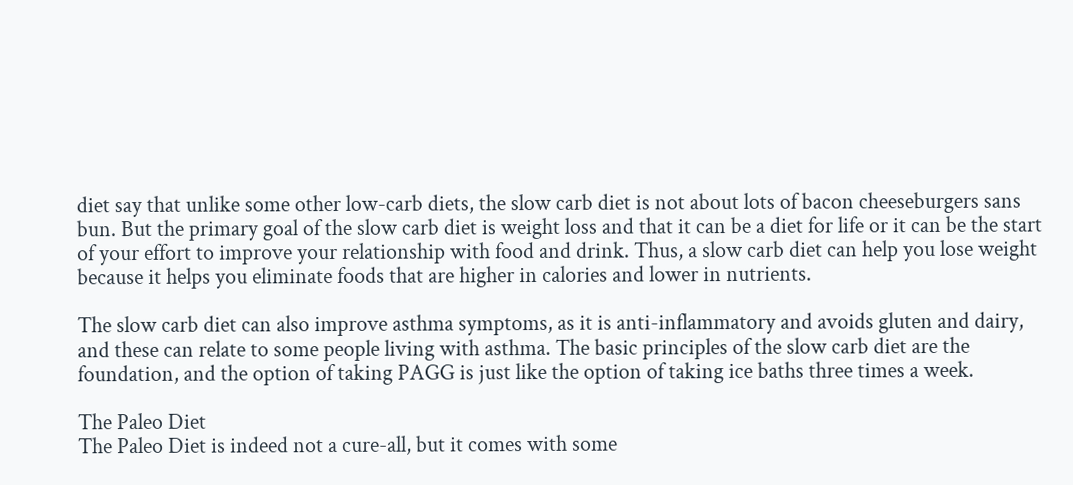diet say that unlike some other low-carb diets, the slow carb diet is not about lots of bacon cheeseburgers sans bun. But the primary goal of the slow carb diet is weight loss and that it can be a diet for life or it can be the start of your effort to improve your relationship with food and drink. Thus, a slow carb diet can help you lose weight because it helps you eliminate foods that are higher in calories and lower in nutrients.

The slow carb diet can also improve asthma symptoms, as it is anti-inflammatory and avoids gluten and dairy, and these can relate to some people living with asthma. The basic principles of the slow carb diet are the foundation, and the option of taking PAGG is just like the option of taking ice baths three times a week.

The Paleo Diet
The Paleo Diet is indeed not a cure-all, but it comes with some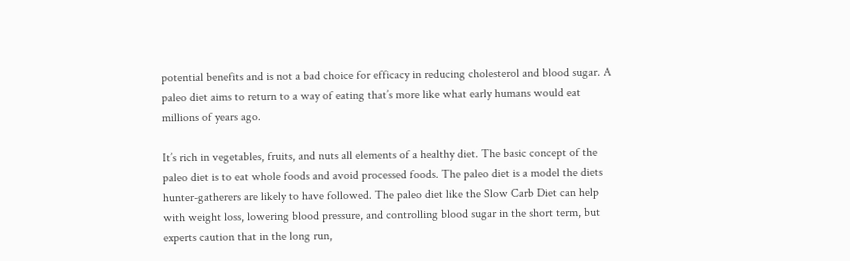potential benefits and is not a bad choice for efficacy in reducing cholesterol and blood sugar. A paleo diet aims to return to a way of eating that’s more like what early humans would eat millions of years ago.

It’s rich in vegetables, fruits, and nuts all elements of a healthy diet. The basic concept of the paleo diet is to eat whole foods and avoid processed foods. The paleo diet is a model the diets hunter-gatherers are likely to have followed. The paleo diet like the Slow Carb Diet can help with weight loss, lowering blood pressure, and controlling blood sugar in the short term, but experts caution that in the long run,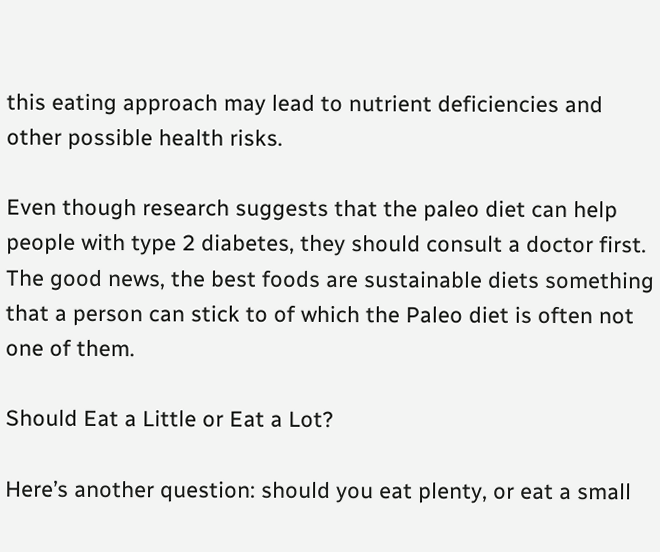this eating approach may lead to nutrient deficiencies and other possible health risks.

Even though research suggests that the paleo diet can help people with type 2 diabetes, they should consult a doctor first. The good news, the best foods are sustainable diets something that a person can stick to of which the Paleo diet is often not one of them.

Should Eat a Little or Eat a Lot?

Here’s another question: should you eat plenty, or eat a small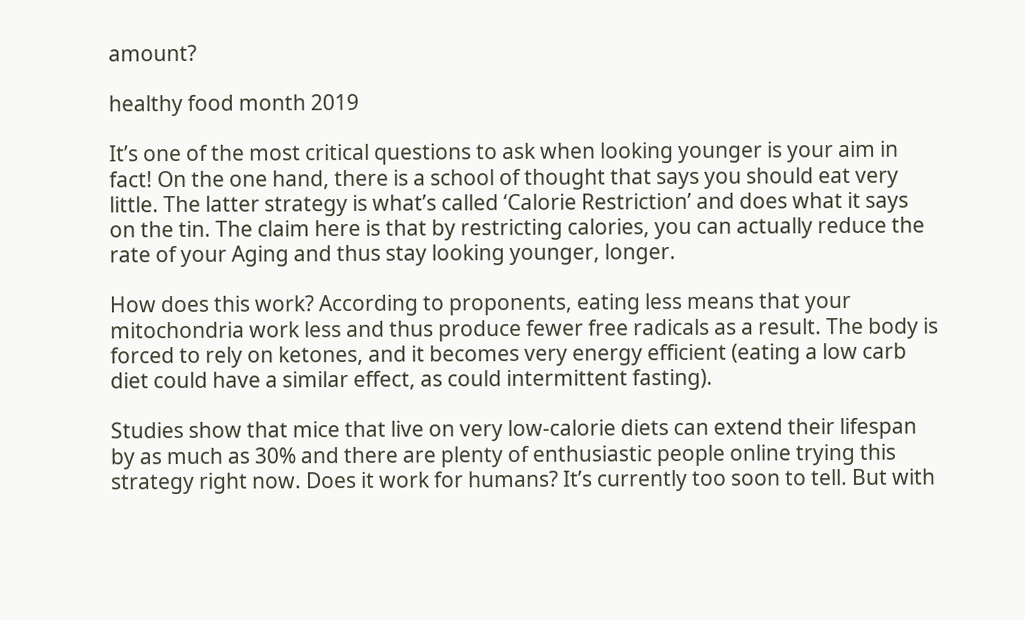amount?

healthy food month 2019

It’s one of the most critical questions to ask when looking younger is your aim in fact! On the one hand, there is a school of thought that says you should eat very little. The latter strategy is what’s called ‘Calorie Restriction’ and does what it says on the tin. The claim here is that by restricting calories, you can actually reduce the rate of your Aging and thus stay looking younger, longer.

How does this work? According to proponents, eating less means that your mitochondria work less and thus produce fewer free radicals as a result. The body is forced to rely on ketones, and it becomes very energy efficient (eating a low carb diet could have a similar effect, as could intermittent fasting).

Studies show that mice that live on very low-calorie diets can extend their lifespan by as much as 30% and there are plenty of enthusiastic people online trying this strategy right now. Does it work for humans? It’s currently too soon to tell. But with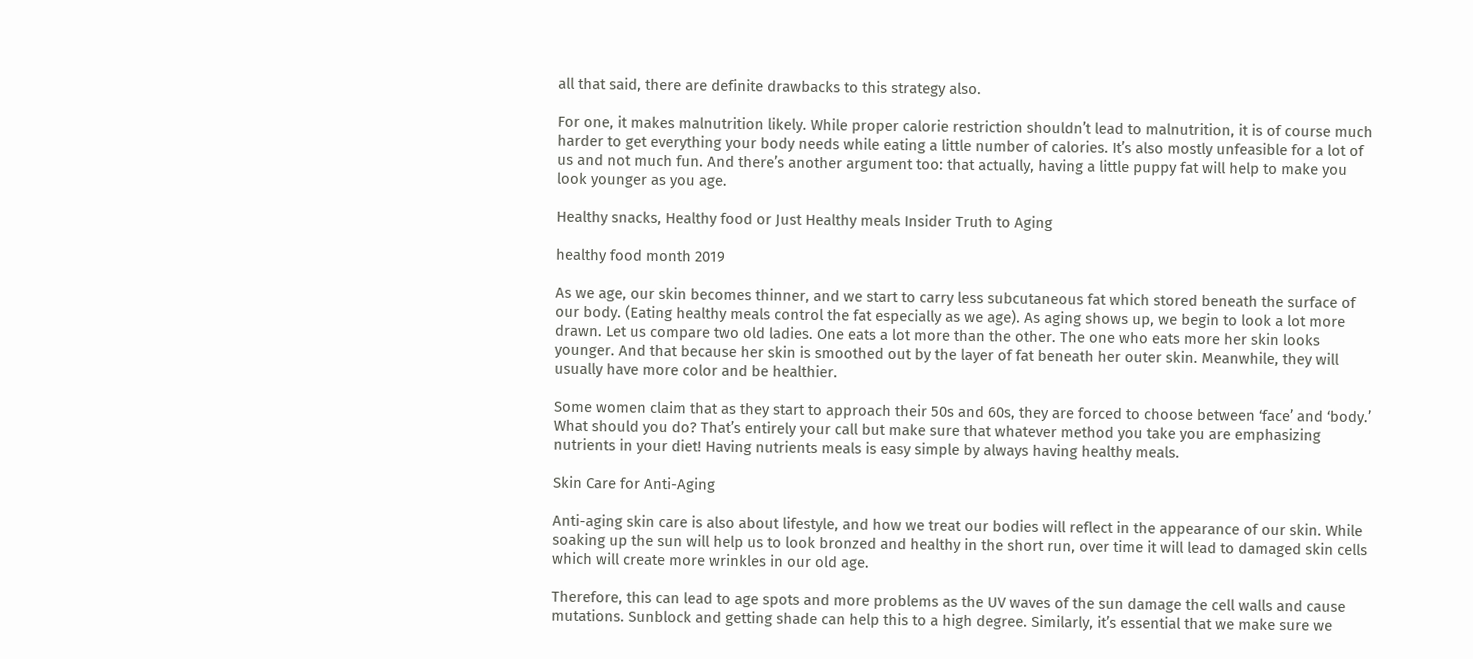all that said, there are definite drawbacks to this strategy also.

For one, it makes malnutrition likely. While proper calorie restriction shouldn’t lead to malnutrition, it is of course much harder to get everything your body needs while eating a little number of calories. It’s also mostly unfeasible for a lot of us and not much fun. And there’s another argument too: that actually, having a little puppy fat will help to make you look younger as you age.

Healthy snacks, Healthy food or Just Healthy meals Insider Truth to Aging

healthy food month 2019

As we age, our skin becomes thinner, and we start to carry less subcutaneous fat which stored beneath the surface of our body. (Eating healthy meals control the fat especially as we age). As aging shows up, we begin to look a lot more drawn. Let us compare two old ladies. One eats a lot more than the other. The one who eats more her skin looks younger. And that because her skin is smoothed out by the layer of fat beneath her outer skin. Meanwhile, they will usually have more color and be healthier.

Some women claim that as they start to approach their 50s and 60s, they are forced to choose between ‘face’ and ‘body.’ What should you do? That’s entirely your call but make sure that whatever method you take you are emphasizing nutrients in your diet! Having nutrients meals is easy simple by always having healthy meals.

Skin Care for Anti-Aging

Anti-aging skin care is also about lifestyle, and how we treat our bodies will reflect in the appearance of our skin. While soaking up the sun will help us to look bronzed and healthy in the short run, over time it will lead to damaged skin cells which will create more wrinkles in our old age.

Therefore, this can lead to age spots and more problems as the UV waves of the sun damage the cell walls and cause mutations. Sunblock and getting shade can help this to a high degree. Similarly, it’s essential that we make sure we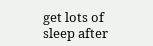get lots of sleep after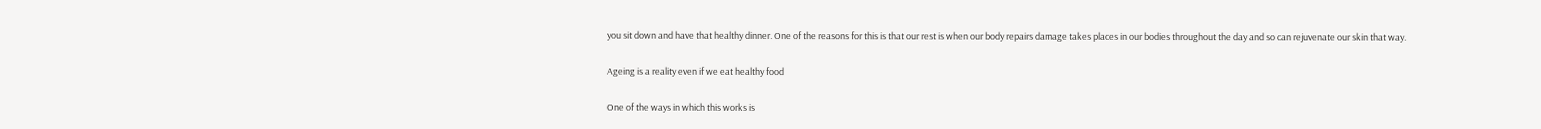you sit down and have that healthy dinner. One of the reasons for this is that our rest is when our body repairs damage takes places in our bodies throughout the day and so can rejuvenate our skin that way.

Ageing is a reality even if we eat healthy food

One of the ways in which this works is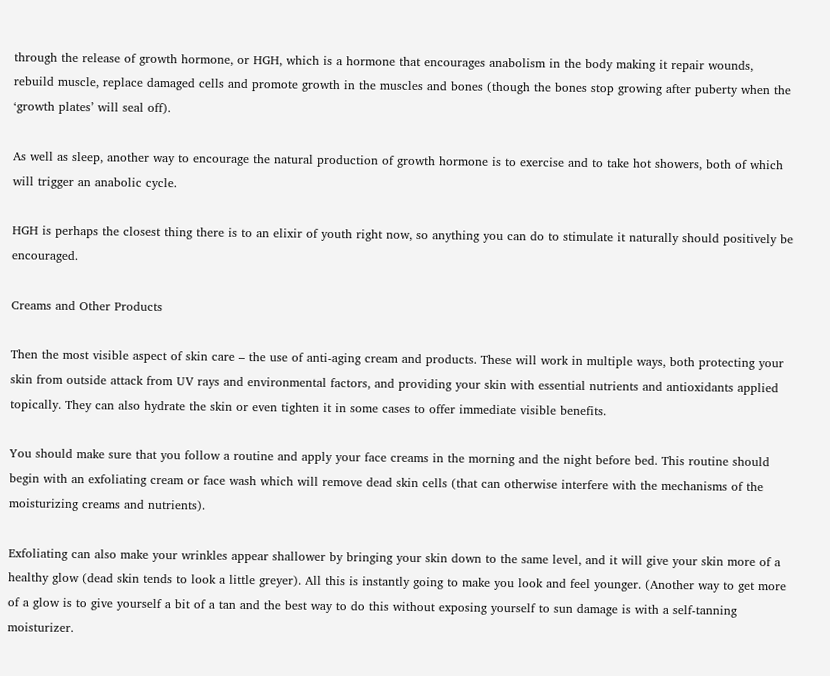through the release of growth hormone, or HGH, which is a hormone that encourages anabolism in the body making it repair wounds, rebuild muscle, replace damaged cells and promote growth in the muscles and bones (though the bones stop growing after puberty when the ‘growth plates’ will seal off).

As well as sleep, another way to encourage the natural production of growth hormone is to exercise and to take hot showers, both of which will trigger an anabolic cycle.

HGH is perhaps the closest thing there is to an elixir of youth right now, so anything you can do to stimulate it naturally should positively be encouraged.

Creams and Other Products

Then the most visible aspect of skin care – the use of anti-aging cream and products. These will work in multiple ways, both protecting your skin from outside attack from UV rays and environmental factors, and providing your skin with essential nutrients and antioxidants applied topically. They can also hydrate the skin or even tighten it in some cases to offer immediate visible benefits.

You should make sure that you follow a routine and apply your face creams in the morning and the night before bed. This routine should begin with an exfoliating cream or face wash which will remove dead skin cells (that can otherwise interfere with the mechanisms of the moisturizing creams and nutrients).

Exfoliating can also make your wrinkles appear shallower by bringing your skin down to the same level, and it will give your skin more of a healthy glow (dead skin tends to look a little greyer). All this is instantly going to make you look and feel younger. (Another way to get more of a glow is to give yourself a bit of a tan and the best way to do this without exposing yourself to sun damage is with a self-tanning moisturizer.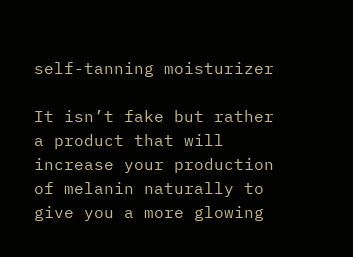self-tanning moisturizer

It isn’t fake but rather a product that will increase your production of melanin naturally to give you a more glowing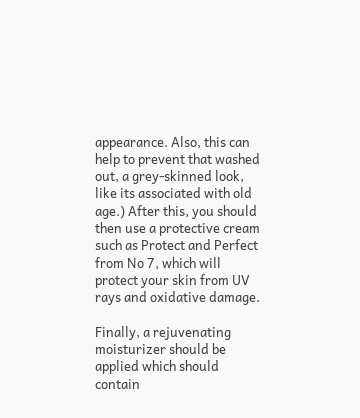appearance. Also, this can help to prevent that washed out, a grey-skinned look, like its associated with old age.) After this, you should then use a protective cream such as Protect and Perfect from No 7, which will protect your skin from UV rays and oxidative damage.

Finally, a rejuvenating moisturizer should be applied which should contain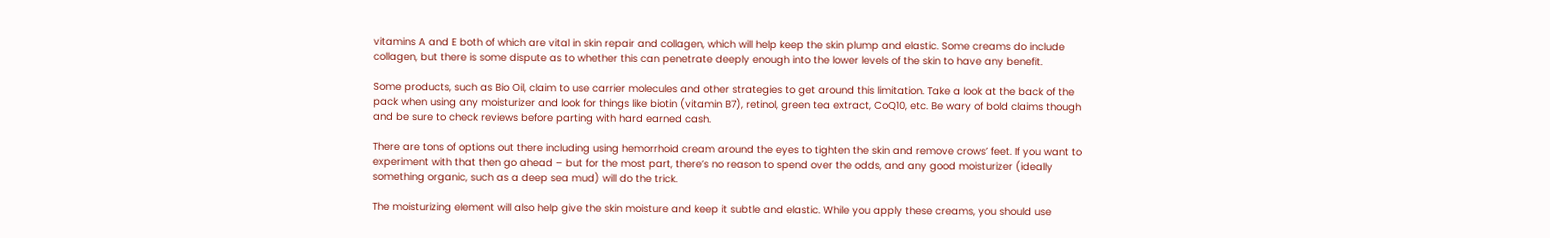vitamins A and E both of which are vital in skin repair and collagen, which will help keep the skin plump and elastic. Some creams do include collagen, but there is some dispute as to whether this can penetrate deeply enough into the lower levels of the skin to have any benefit.

Some products, such as Bio Oil, claim to use carrier molecules and other strategies to get around this limitation. Take a look at the back of the pack when using any moisturizer and look for things like biotin (vitamin B7), retinol, green tea extract, CoQ10, etc. Be wary of bold claims though and be sure to check reviews before parting with hard earned cash.

There are tons of options out there including using hemorrhoid cream around the eyes to tighten the skin and remove crows’ feet. If you want to experiment with that then go ahead – but for the most part, there’s no reason to spend over the odds, and any good moisturizer (ideally something organic, such as a deep sea mud) will do the trick.

The moisturizing element will also help give the skin moisture and keep it subtle and elastic. While you apply these creams, you should use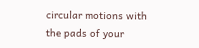circular motions with the pads of your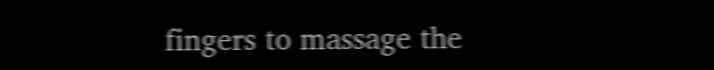fingers to massage the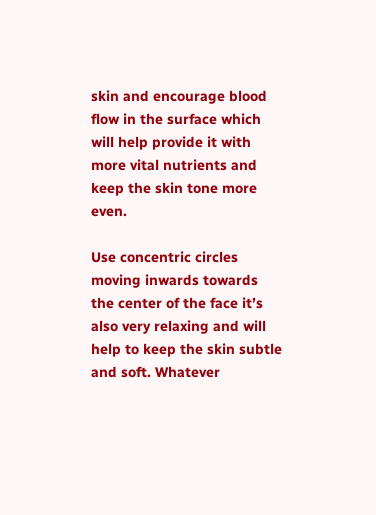skin and encourage blood flow in the surface which will help provide it with more vital nutrients and keep the skin tone more even.

Use concentric circles moving inwards towards the center of the face it’s also very relaxing and will help to keep the skin subtle and soft. Whatever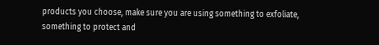products you choose, make sure you are using something to exfoliate, something to protect and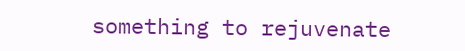something to rejuvenate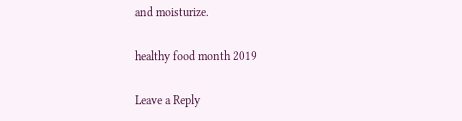and moisturize.

healthy food month 2019

Leave a Reply